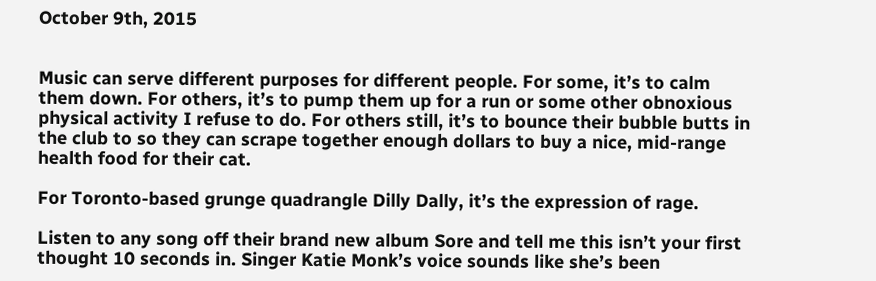October 9th, 2015


Music can serve different purposes for different people. For some, it’s to calm them down. For others, it’s to pump them up for a run or some other obnoxious physical activity I refuse to do. For others still, it’s to bounce their bubble butts in the club to so they can scrape together enough dollars to buy a nice, mid-range health food for their cat.

For Toronto-based grunge quadrangle Dilly Dally, it’s the expression of rage.

Listen to any song off their brand new album Sore and tell me this isn’t your first thought 10 seconds in. Singer Katie Monk’s voice sounds like she’s been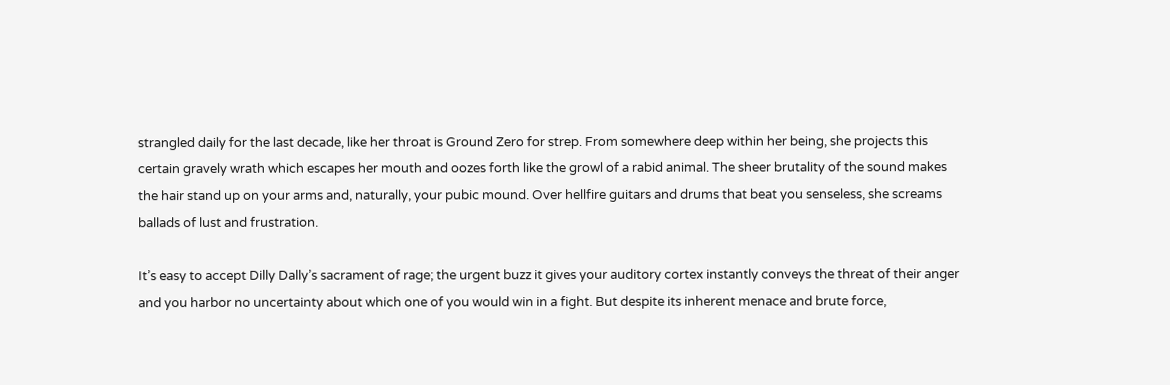strangled daily for the last decade, like her throat is Ground Zero for strep. From somewhere deep within her being, she projects this certain gravely wrath which escapes her mouth and oozes forth like the growl of a rabid animal. The sheer brutality of the sound makes the hair stand up on your arms and, naturally, your pubic mound. Over hellfire guitars and drums that beat you senseless, she screams ballads of lust and frustration.

It’s easy to accept Dilly Dally’s sacrament of rage; the urgent buzz it gives your auditory cortex instantly conveys the threat of their anger and you harbor no uncertainty about which one of you would win in a fight. But despite its inherent menace and brute force,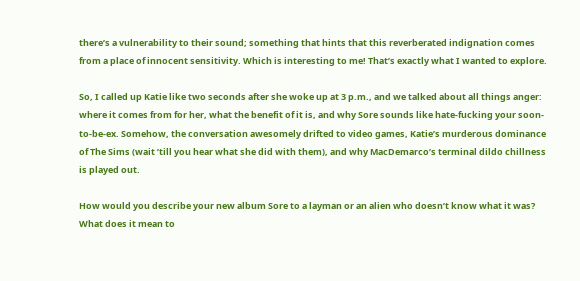there’s a vulnerability to their sound; something that hints that this reverberated indignation comes from a place of innocent sensitivity. Which is interesting to me! That’s exactly what I wanted to explore.

So, I called up Katie like two seconds after she woke up at 3 p.m., and we talked about all things anger: where it comes from for her, what the benefit of it is, and why Sore sounds like hate-fucking your soon-to-be-ex. Somehow, the conversation awesomely drifted to video games, Katie’s murderous dominance of The Sims (wait ’till you hear what she did with them), and why MacDemarco’s terminal dildo chillness is played out.

How would you describe your new album Sore to a layman or an alien who doesn’t know what it was? What does it mean to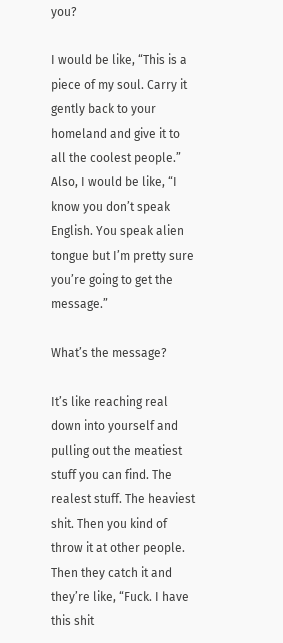you?

I would be like, “This is a piece of my soul. Carry it gently back to your homeland and give it to all the coolest people.” Also, I would be like, “I know you don’t speak English. You speak alien tongue but I’m pretty sure you’re going to get the message.”

What’s the message?

It’s like reaching real down into yourself and pulling out the meatiest stuff you can find. The realest stuff. The heaviest shit. Then you kind of throw it at other people. Then they catch it and they’re like, “Fuck. I have this shit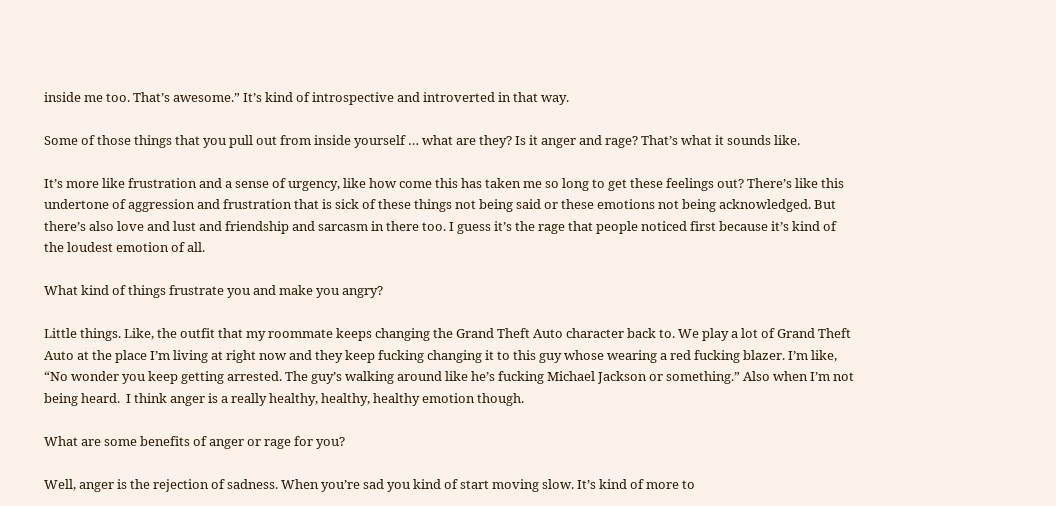inside me too. That’s awesome.” It’s kind of introspective and introverted in that way.

Some of those things that you pull out from inside yourself … what are they? Is it anger and rage? That’s what it sounds like.

It’s more like frustration and a sense of urgency, like how come this has taken me so long to get these feelings out? There’s like this undertone of aggression and frustration that is sick of these things not being said or these emotions not being acknowledged. But there’s also love and lust and friendship and sarcasm in there too. I guess it’s the rage that people noticed first because it’s kind of the loudest emotion of all.

What kind of things frustrate you and make you angry?

Little things. Like, the outfit that my roommate keeps changing the Grand Theft Auto character back to. We play a lot of Grand Theft Auto at the place I’m living at right now and they keep fucking changing it to this guy whose wearing a red fucking blazer. I’m like, “No wonder you keep getting arrested. The guy’s walking around like he’s fucking Michael Jackson or something.” Also when I’m not being heard.  I think anger is a really healthy, healthy, healthy emotion though.

What are some benefits of anger or rage for you?

Well, anger is the rejection of sadness. When you’re sad you kind of start moving slow. It’s kind of more to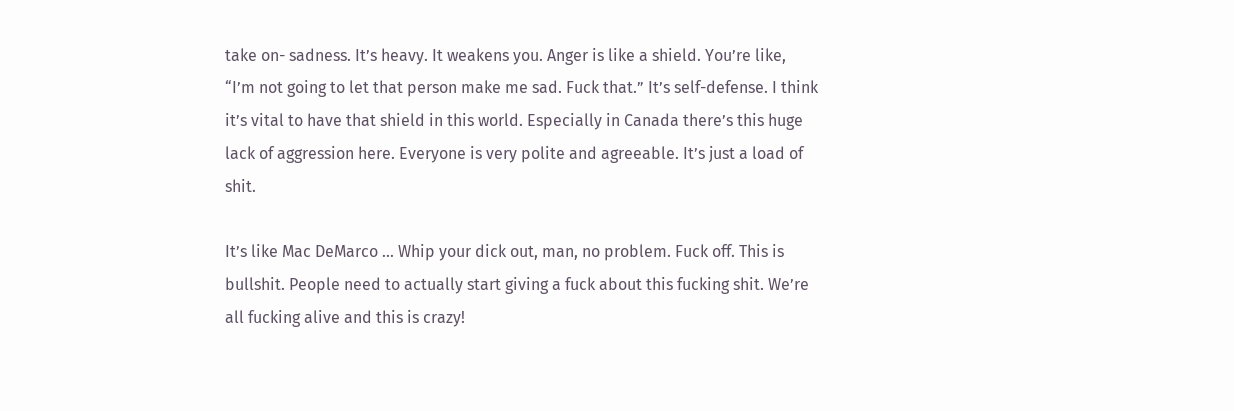take on- sadness. It’s heavy. It weakens you. Anger is like a shield. You’re like, “I’m not going to let that person make me sad. Fuck that.” It’s self-defense. I think it’s vital to have that shield in this world. Especially in Canada there’s this huge lack of aggression here. Everyone is very polite and agreeable. It’s just a load of shit.

It’s like Mac DeMarco … Whip your dick out, man, no problem. Fuck off. This is bullshit. People need to actually start giving a fuck about this fucking shit. We’re all fucking alive and this is crazy!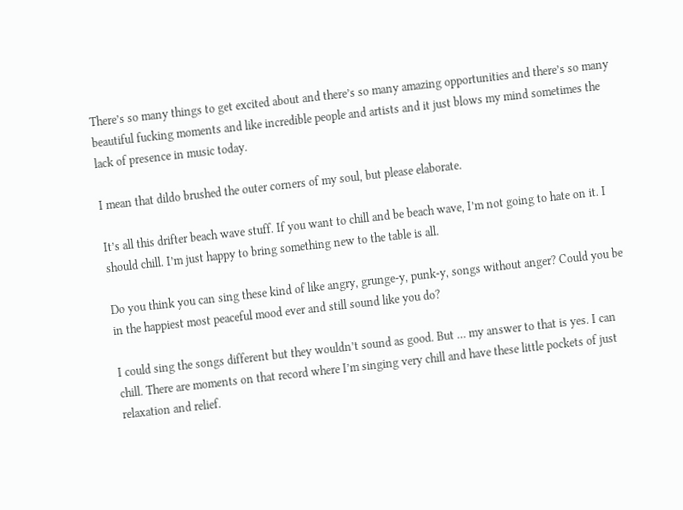There’s so many things to get excited about and there’s so many amazing opportunities and there’s so many beautiful fucking moments and like incredible people and artists and it just blows my mind sometimes the lack of presence in music today.

I mean that dildo brushed the outer corners of my soul, but please elaborate.

It’s all this drifter beach wave stuff. If you want to chill and be beach wave, I’m not going to hate on it. I should chill. I’m just happy to bring something new to the table is all.

Do you think you can sing these kind of like angry, grunge-y, punk-y, songs without anger? Could you be in the happiest most peaceful mood ever and still sound like you do?

I could sing the songs different but they wouldn’t sound as good. But … my answer to that is yes. I can chill. There are moments on that record where I’m singing very chill and have these little pockets of just relaxation and relief.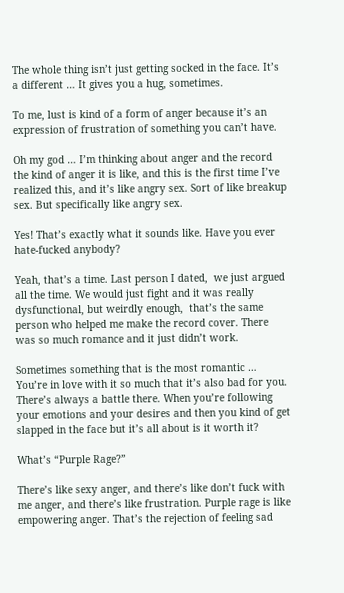The whole thing isn’t just getting socked in the face. It’s a different … It gives you a hug, sometimes.

To me, lust is kind of a form of anger because it’s an expression of frustration of something you can’t have.

Oh my god … I’m thinking about anger and the record the kind of anger it is like, and this is the first time I’ve realized this, and it’s like angry sex. Sort of like breakup sex. But specifically like angry sex.

Yes! That’s exactly what it sounds like. Have you ever hate-fucked anybody?

Yeah, that’s a time. Last person I dated,  we just argued all the time. We would just fight and it was really dysfunctional, but weirdly enough,  that’s the same person who helped me make the record cover. There was so much romance and it just didn’t work.

Sometimes something that is the most romantic … You’re in love with it so much that it’s also bad for you. There’s always a battle there. When you’re following your emotions and your desires and then you kind of get slapped in the face but it’s all about is it worth it?

What’s “Purple Rage?”

There’s like sexy anger, and there’s like don’t fuck with me anger, and there’s like frustration. Purple rage is like empowering anger. That’s the rejection of feeling sad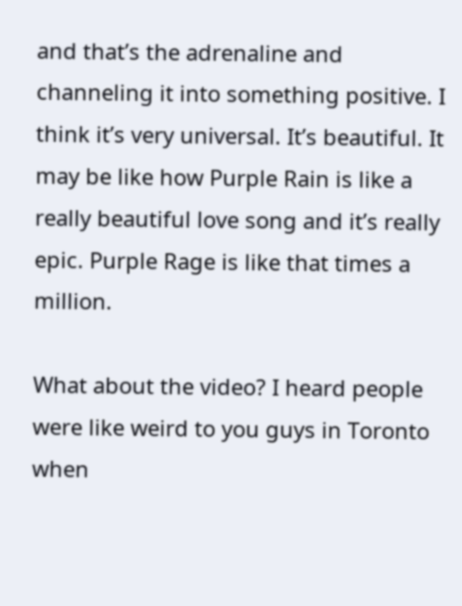and that’s the adrenaline and channeling it into something positive. I think it’s very universal. It’s beautiful. It may be like how Purple Rain is like a really beautiful love song and it’s really epic. Purple Rage is like that times a million.

What about the video? I heard people were like weird to you guys in Toronto when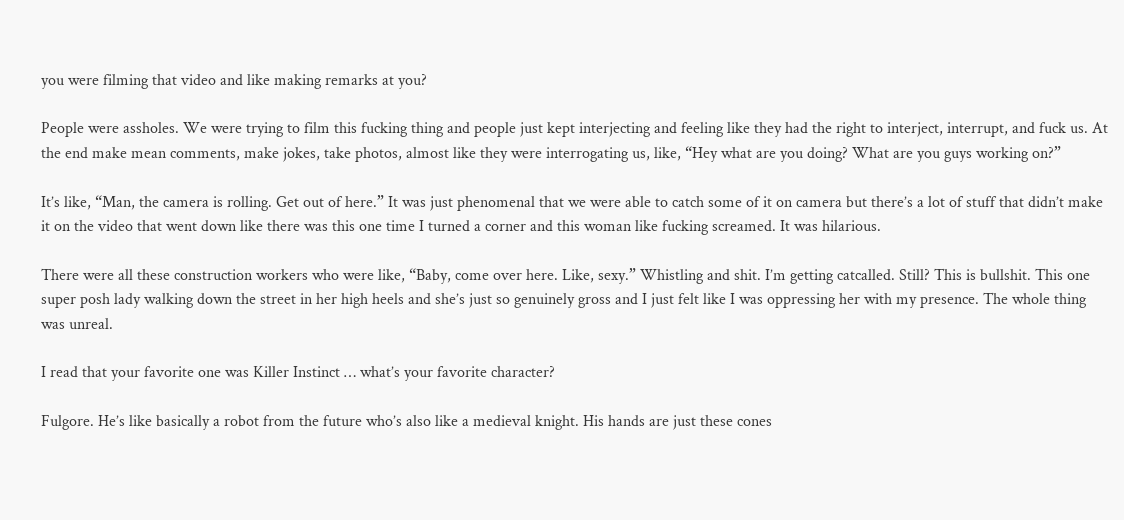you were filming that video and like making remarks at you?

People were assholes. We were trying to film this fucking thing and people just kept interjecting and feeling like they had the right to interject, interrupt, and fuck us. At the end make mean comments, make jokes, take photos, almost like they were interrogating us, like, “Hey what are you doing? What are you guys working on?”

It’s like, “Man, the camera is rolling. Get out of here.” It was just phenomenal that we were able to catch some of it on camera but there’s a lot of stuff that didn’t make it on the video that went down like there was this one time I turned a corner and this woman like fucking screamed. It was hilarious.

There were all these construction workers who were like, “Baby, come over here. Like, sexy.” Whistling and shit. I’m getting catcalled. Still? This is bullshit. This one super posh lady walking down the street in her high heels and she’s just so genuinely gross and I just felt like I was oppressing her with my presence. The whole thing was unreal.

I read that your favorite one was Killer Instinct … what’s your favorite character?

Fulgore. He’s like basically a robot from the future who’s also like a medieval knight. His hands are just these cones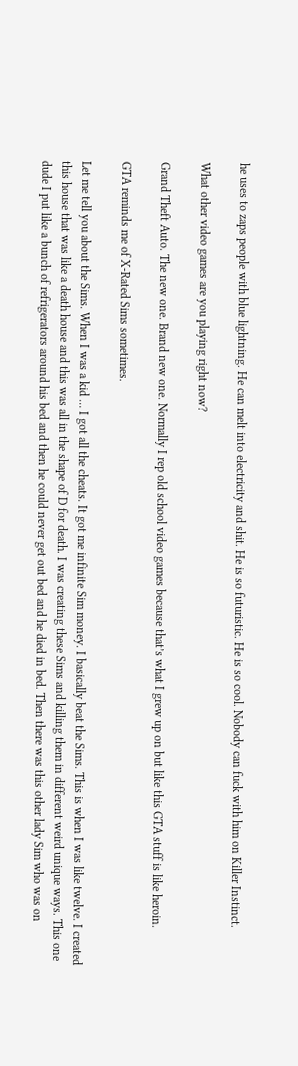he uses to zaps people with blue lightning. He can melt into electricity and shit. He is so futuristic. He is so cool. Nobody can fuck with him on Killer Instinct.

What other video games are you playing right now?

Grand Theft Auto. The new one. Brand new one. Normally I rep old school video games because that’s what I grew up on but like this GTA stuff is like heroin.

GTA reminds me of X-Rated Sims sometimes.

Let me tell you about the Sims. When I was a kid … I got all the cheats. It got me infinite Sim money. I basically beat the Sims. This is when I was like twelve. I created this house that was like a death house and this was all in the shape of D for death. I was creating these Sims and killing them in different weird unique ways. This one dude I put like a bunch of refrigerators around his bed and then he could never get out bed and he died in bed. Then there was this other lady Sim who was on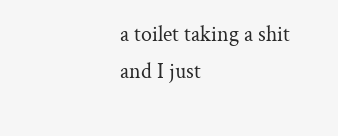a toilet taking a shit and I just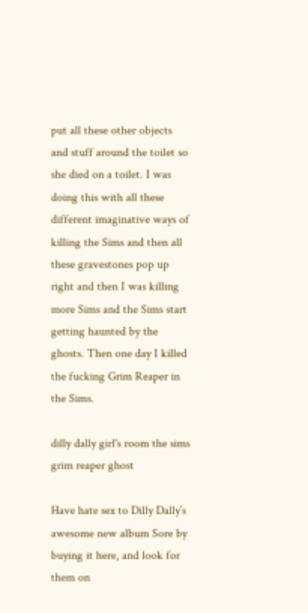put all these other objects and stuff around the toilet so she died on a toilet. I was doing this with all these different imaginative ways of killing the Sims and then all these gravestones pop up right and then I was killing more Sims and the Sims start getting haunted by the ghosts. Then one day I killed the fucking Grim Reaper in the Sims.

dilly dally girl's room the sims grim reaper ghost

Have hate sex to Dilly Dally’s awesome new album Sore by buying it here, and look for them on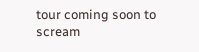tour coming soon to scream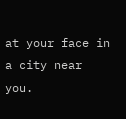at your face in a city near you.